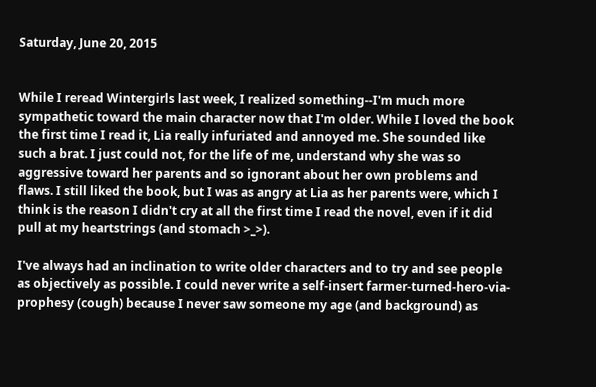Saturday, June 20, 2015


While I reread Wintergirls last week, I realized something--I'm much more sympathetic toward the main character now that I'm older. While I loved the book the first time I read it, Lia really infuriated and annoyed me. She sounded like such a brat. I just could not, for the life of me, understand why she was so aggressive toward her parents and so ignorant about her own problems and flaws. I still liked the book, but I was as angry at Lia as her parents were, which I think is the reason I didn't cry at all the first time I read the novel, even if it did pull at my heartstrings (and stomach >_>).

I've always had an inclination to write older characters and to try and see people as objectively as possible. I could never write a self-insert farmer-turned-hero-via-prophesy (cough) because I never saw someone my age (and background) as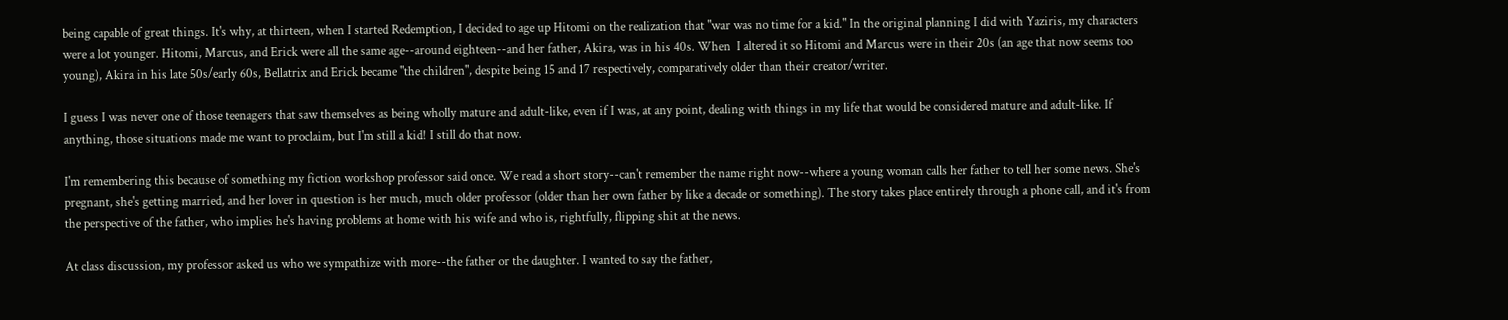being capable of great things. It's why, at thirteen, when I started Redemption, I decided to age up Hitomi on the realization that "war was no time for a kid." In the original planning I did with Yaziris, my characters were a lot younger. Hitomi, Marcus, and Erick were all the same age--around eighteen--and her father, Akira, was in his 40s. When  I altered it so Hitomi and Marcus were in their 20s (an age that now seems too young), Akira in his late 50s/early 60s, Bellatrix and Erick became "the children", despite being 15 and 17 respectively, comparatively older than their creator/writer.

I guess I was never one of those teenagers that saw themselves as being wholly mature and adult-like, even if I was, at any point, dealing with things in my life that would be considered mature and adult-like. If anything, those situations made me want to proclaim, but I'm still a kid! I still do that now.

I'm remembering this because of something my fiction workshop professor said once. We read a short story--can't remember the name right now--where a young woman calls her father to tell her some news. She's pregnant, she's getting married, and her lover in question is her much, much older professor (older than her own father by like a decade or something). The story takes place entirely through a phone call, and it's from the perspective of the father, who implies he's having problems at home with his wife and who is, rightfully, flipping shit at the news.

At class discussion, my professor asked us who we sympathize with more--the father or the daughter. I wanted to say the father,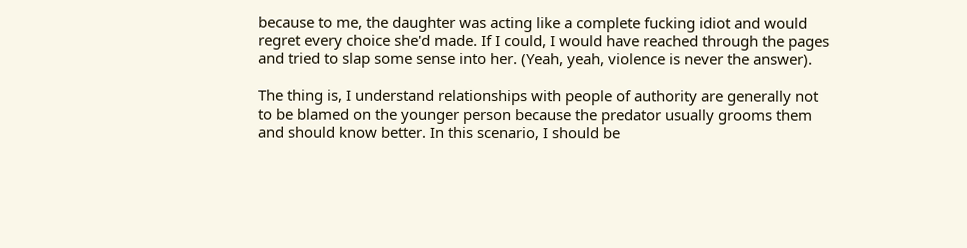because to me, the daughter was acting like a complete fucking idiot and would regret every choice she'd made. If I could, I would have reached through the pages and tried to slap some sense into her. (Yeah, yeah, violence is never the answer).

The thing is, I understand relationships with people of authority are generally not to be blamed on the younger person because the predator usually grooms them and should know better. In this scenario, I should be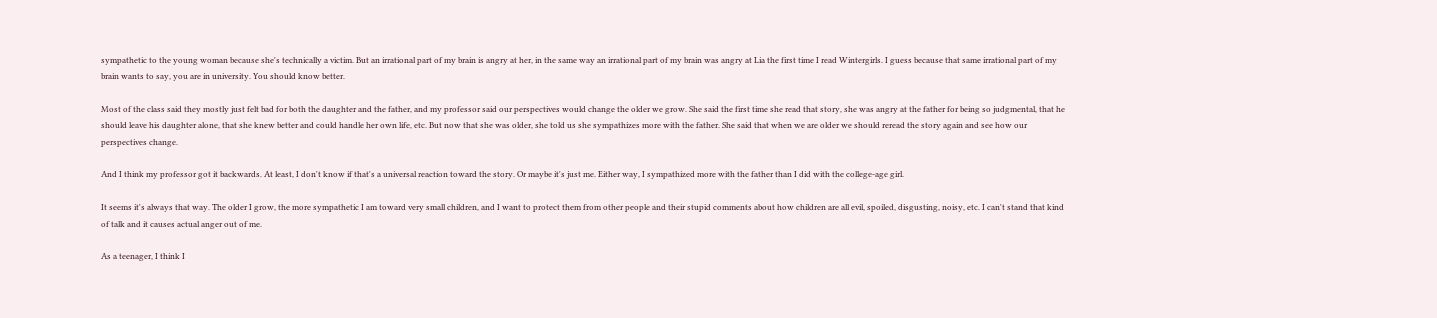sympathetic to the young woman because she's technically a victim. But an irrational part of my brain is angry at her, in the same way an irrational part of my brain was angry at Lia the first time I read Wintergirls. I guess because that same irrational part of my brain wants to say, you are in university. You should know better.

Most of the class said they mostly just felt bad for both the daughter and the father, and my professor said our perspectives would change the older we grow. She said the first time she read that story, she was angry at the father for being so judgmental, that he should leave his daughter alone, that she knew better and could handle her own life, etc. But now that she was older, she told us she sympathizes more with the father. She said that when we are older we should reread the story again and see how our perspectives change.

And I think my professor got it backwards. At least, I don't know if that's a universal reaction toward the story. Or maybe it's just me. Either way, I sympathized more with the father than I did with the college-age girl.

It seems it's always that way. The older I grow, the more sympathetic I am toward very small children, and I want to protect them from other people and their stupid comments about how children are all evil, spoiled, disgusting, noisy, etc. I can't stand that kind of talk and it causes actual anger out of me.

As a teenager, I think I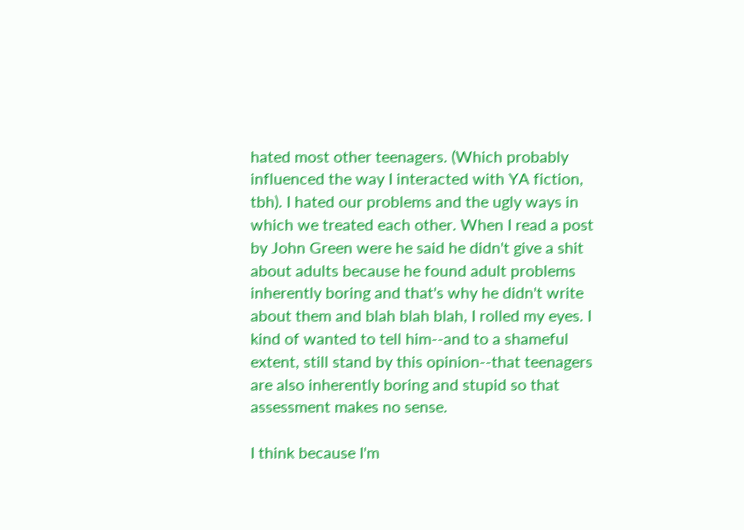hated most other teenagers. (Which probably influenced the way I interacted with YA fiction, tbh). I hated our problems and the ugly ways in which we treated each other. When I read a post by John Green were he said he didn't give a shit about adults because he found adult problems inherently boring and that's why he didn't write about them and blah blah blah, I rolled my eyes. I kind of wanted to tell him--and to a shameful extent, still stand by this opinion--that teenagers are also inherently boring and stupid so that assessment makes no sense.

I think because I'm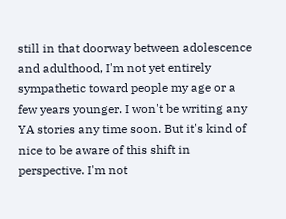still in that doorway between adolescence and adulthood, I'm not yet entirely sympathetic toward people my age or a few years younger. I won't be writing any YA stories any time soon. But it's kind of nice to be aware of this shift in perspective. I'm not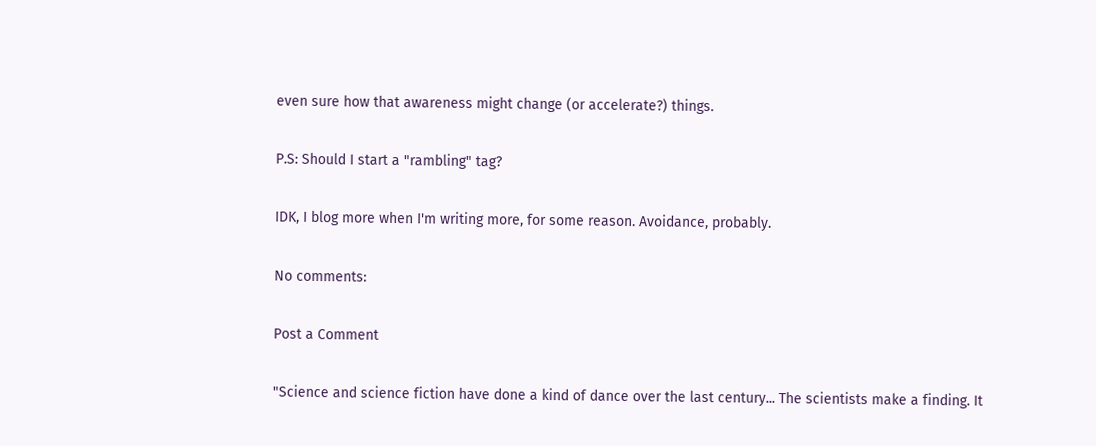even sure how that awareness might change (or accelerate?) things.

P.S: Should I start a "rambling" tag?

IDK, I blog more when I'm writing more, for some reason. Avoidance, probably.

No comments:

Post a Comment

"Science and science fiction have done a kind of dance over the last century... The scientists make a finding. It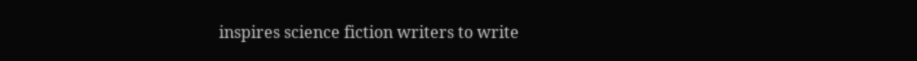inspires science fiction writers to write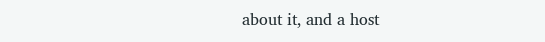about it, and a host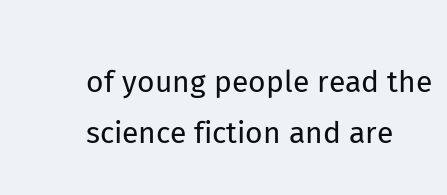of young people read the science fiction and are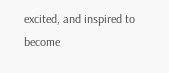excited, and inspired to become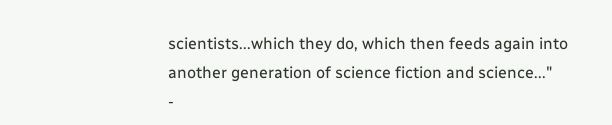scientists...which they do, which then feeds again into another generation of science fiction and science..."
-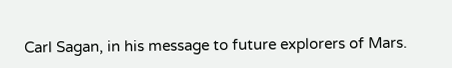Carl Sagan, in his message to future explorers of Mars.